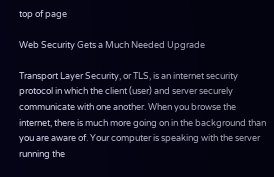top of page

Web Security Gets a Much Needed Upgrade

Transport Layer Security, or TLS, is an internet security protocol in which the client (user) and server securely communicate with one another. When you browse the internet, there is much more going on in the background than you are aware of. Your computer is speaking with the server running the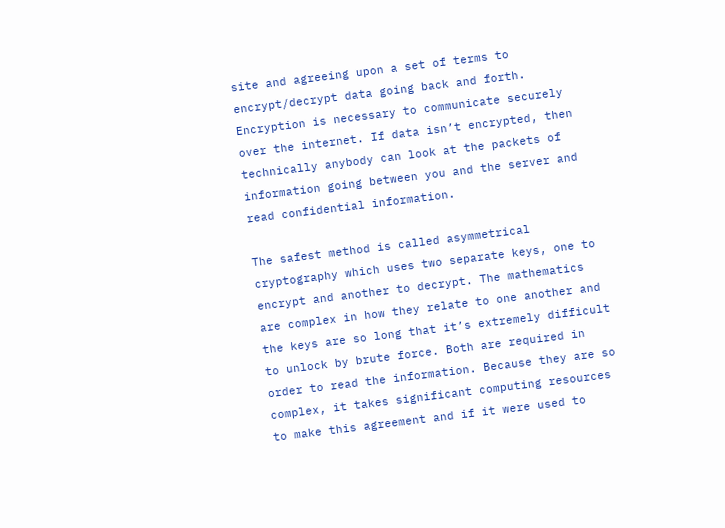site and agreeing upon a set of terms to encrypt/decrypt data going back and forth. Encryption is necessary to communicate securely over the internet. If data isn’t encrypted, then technically anybody can look at the packets of information going between you and the server and read confidential information.

The safest method is called asymmetrical cryptography which uses two separate keys, one to encrypt and another to decrypt. The mathematics are complex in how they relate to one another and the keys are so long that it’s extremely difficult to unlock by brute force. Both are required in order to read the information. Because they are so complex, it takes significant computing resources to make this agreement and if it were used to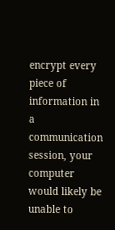encrypt every piece of information in a communication session, your computer would likely be unable to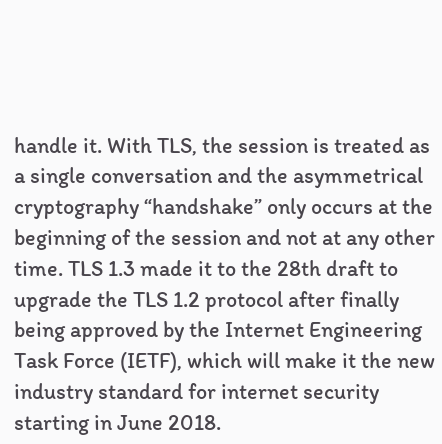handle it. With TLS, the session is treated as a single conversation and the asymmetrical cryptography “handshake” only occurs at the beginning of the session and not at any other time. TLS 1.3 made it to the 28th draft to upgrade the TLS 1.2 protocol after finally being approved by the Internet Engineering Task Force (IETF), which will make it the new industry standard for internet security starting in June 2018.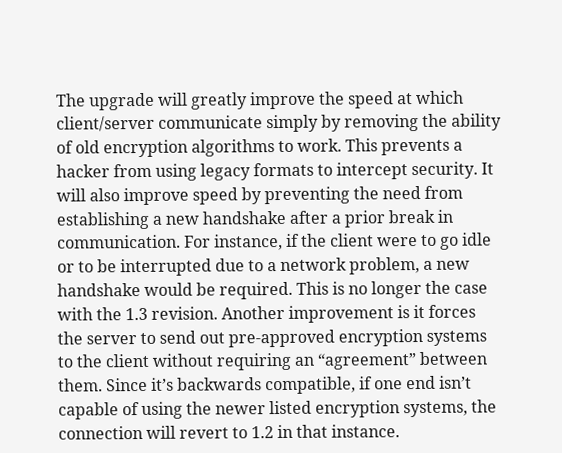The upgrade will greatly improve the speed at which client/server communicate simply by removing the ability of old encryption algorithms to work. This prevents a hacker from using legacy formats to intercept security. It will also improve speed by preventing the need from establishing a new handshake after a prior break in communication. For instance, if the client were to go idle or to be interrupted due to a network problem, a new handshake would be required. This is no longer the case with the 1.3 revision. Another improvement is it forces the server to send out pre-approved encryption systems to the client without requiring an “agreement” between them. Since it’s backwards compatible, if one end isn’t capable of using the newer listed encryption systems, the connection will revert to 1.2 in that instance.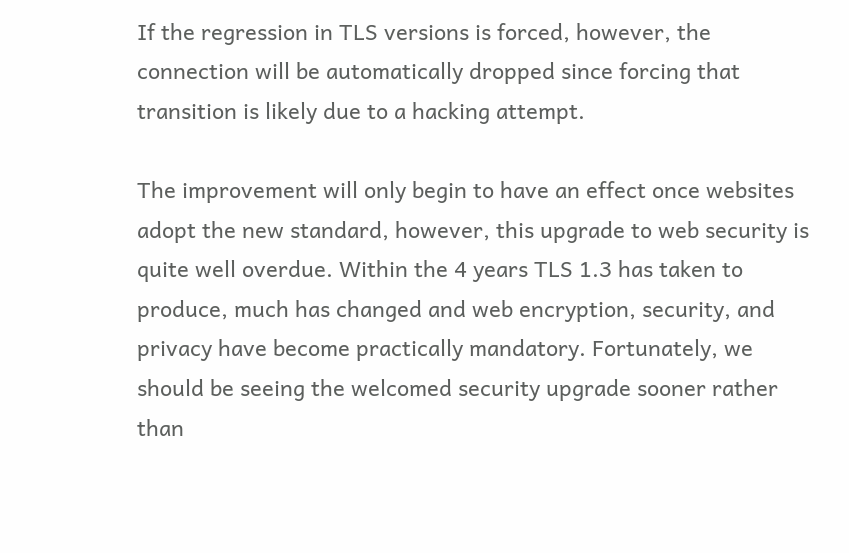If the regression in TLS versions is forced, however, the connection will be automatically dropped since forcing that transition is likely due to a hacking attempt.

The improvement will only begin to have an effect once websites adopt the new standard, however, this upgrade to web security is quite well overdue. Within the 4 years TLS 1.3 has taken to produce, much has changed and web encryption, security, and privacy have become practically mandatory. Fortunately, we should be seeing the welcomed security upgrade sooner rather than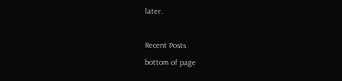later.

Recent Posts
bottom of page